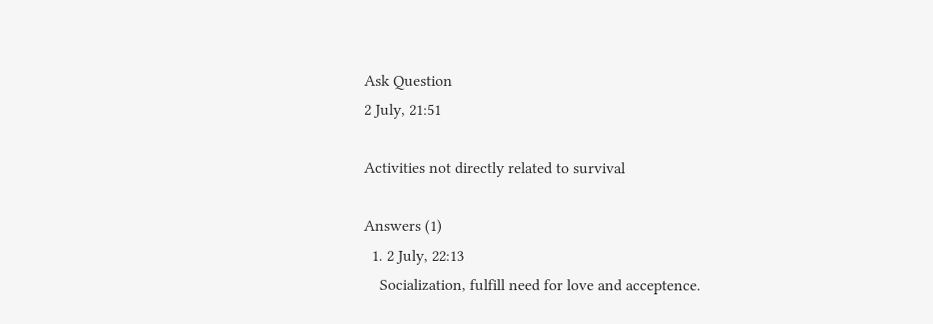Ask Question
2 July, 21:51

Activities not directly related to survival

Answers (1)
  1. 2 July, 22:13
    Socialization, fulfill need for love and acceptence.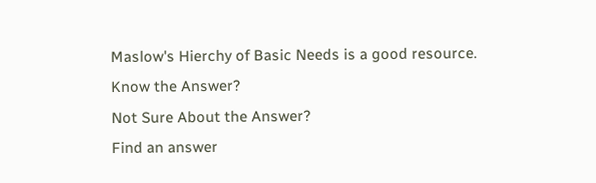Maslow's Hierchy of Basic Needs is a good resource.
Know the Answer?
Not Sure About the Answer?
Find an answer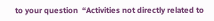to your question  “Activities not directly related to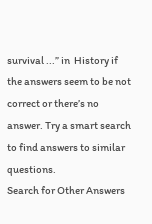survival ...” in  History if the answers seem to be not correct or there’s no answer. Try a smart search to find answers to similar questions.
Search for Other Answers